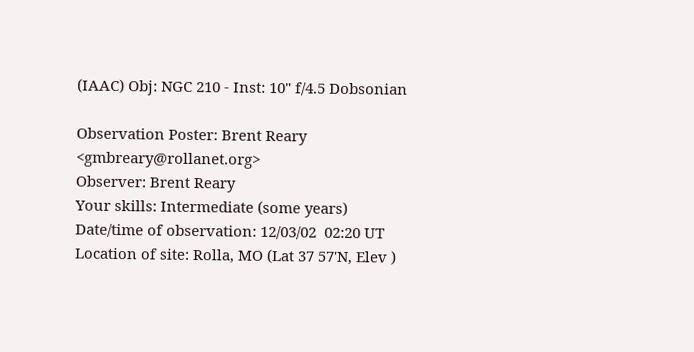(IAAC) Obj: NGC 210 - Inst: 10" f/4.5 Dobsonian

Observation Poster: Brent Reary <gmbreary@rollanet.org>
Observer: Brent Reary
Your skills: Intermediate (some years)
Date/time of observation: 12/03/02  02:20 UT
Location of site: Rolla, MO (Lat 37 57'N, Elev )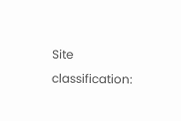Site classification: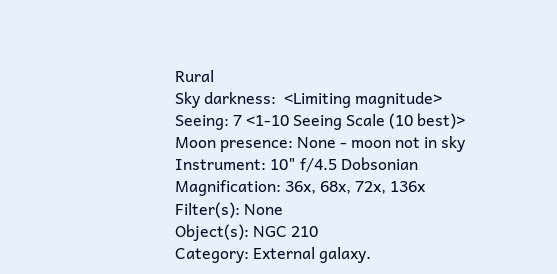Rural
Sky darkness:  <Limiting magnitude>
Seeing: 7 <1-10 Seeing Scale (10 best)>
Moon presence: None - moon not in sky
Instrument: 10" f/4.5 Dobsonian
Magnification: 36x, 68x, 72x, 136x
Filter(s): None
Object(s): NGC 210
Category: External galaxy.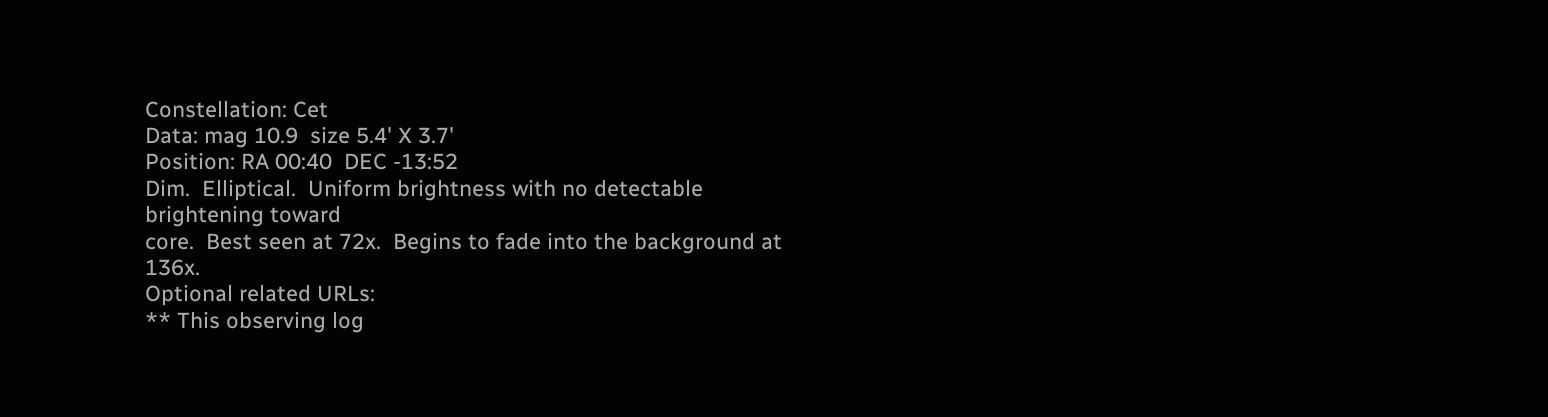Constellation: Cet
Data: mag 10.9  size 5.4' X 3.7'
Position: RA 00:40  DEC -13:52
Dim.  Elliptical.  Uniform brightness with no detectable brightening toward
core.  Best seen at 72x.  Begins to fade into the background at 136x.
Optional related URLs:
** This observing log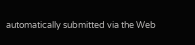automatically submitted via the Web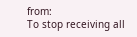from:
To stop receiving all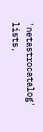'netastrocatalog' lists,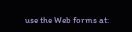use the Web forms at: